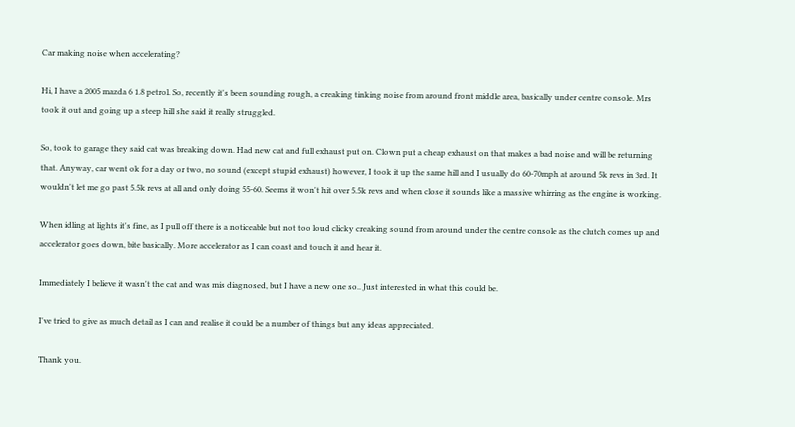Car making noise when accelerating?

Hi, I have a 2005 mazda 6 1.8 petrol. So, recently it's been sounding rough, a creaking tinking noise from around front middle area, basically under centre console. Mrs took it out and going up a steep hill she said it really struggled.

So, took to garage they said cat was breaking down. Had new cat and full exhaust put on. Clown put a cheap exhaust on that makes a bad noise and will be returning that. Anyway, car went ok for a day or two, no sound (except stupid exhaust) however, I took it up the same hill and I usually do 60-70mph at around 5k revs in 3rd. It wouldn't let me go past 5.5k revs at all and only doing 55-60. Seems it won't hit over 5.5k revs and when close it sounds like a massive whirring as the engine is working.

When idling at lights it's fine, as I pull off there is a noticeable but not too loud clicky creaking sound from around under the centre console as the clutch comes up and accelerator goes down, bite basically. More accelerator as I can coast and touch it and hear it.

Immediately I believe it wasn't the cat and was mis diagnosed, but I have a new one so.. Just interested in what this could be.

I've tried to give as much detail as I can and realise it could be a number of things but any ideas appreciated.

Thank you.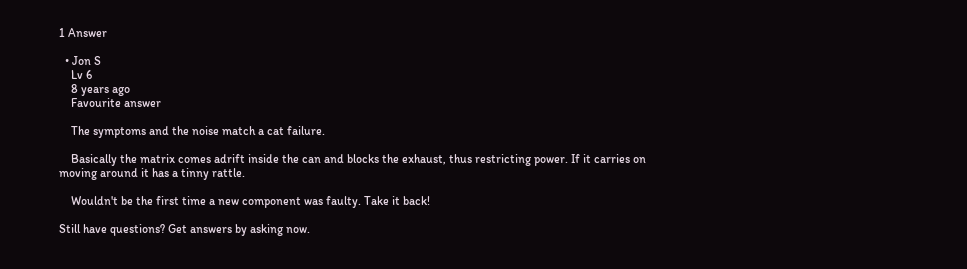1 Answer

  • Jon S
    Lv 6
    8 years ago
    Favourite answer

    The symptoms and the noise match a cat failure.

    Basically the matrix comes adrift inside the can and blocks the exhaust, thus restricting power. If it carries on moving around it has a tinny rattle.

    Wouldn't be the first time a new component was faulty. Take it back!

Still have questions? Get answers by asking now.